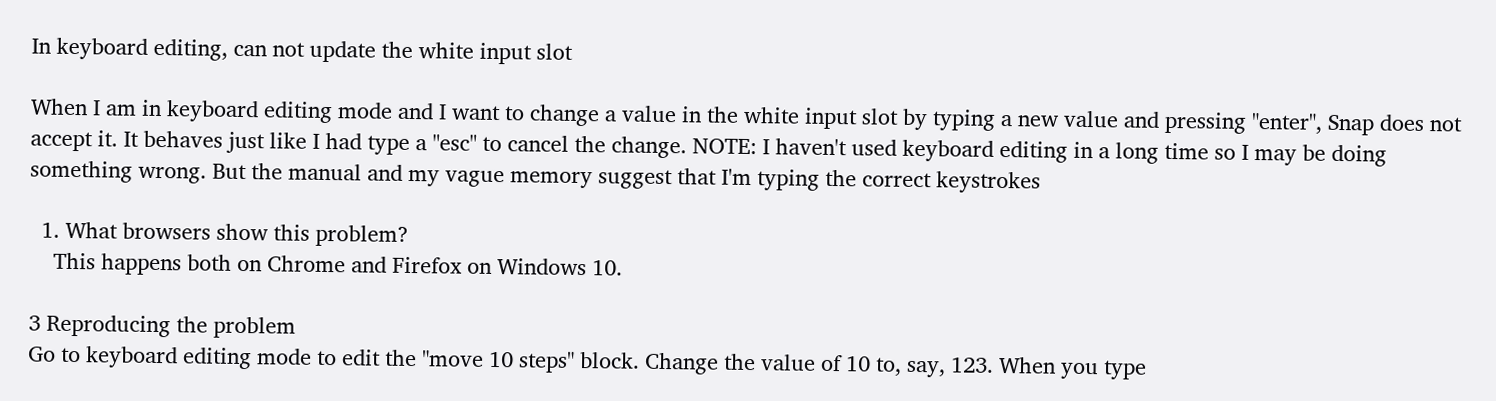In keyboard editing, can not update the white input slot

When I am in keyboard editing mode and I want to change a value in the white input slot by typing a new value and pressing "enter", Snap does not accept it. It behaves just like I had type a "esc" to cancel the change. NOTE: I haven't used keyboard editing in a long time so I may be doing something wrong. But the manual and my vague memory suggest that I'm typing the correct keystrokes

  1. What browsers show this problem?
    This happens both on Chrome and Firefox on Windows 10.

3 Reproducing the problem
Go to keyboard editing mode to edit the "move 10 steps" block. Change the value of 10 to, say, 123. When you type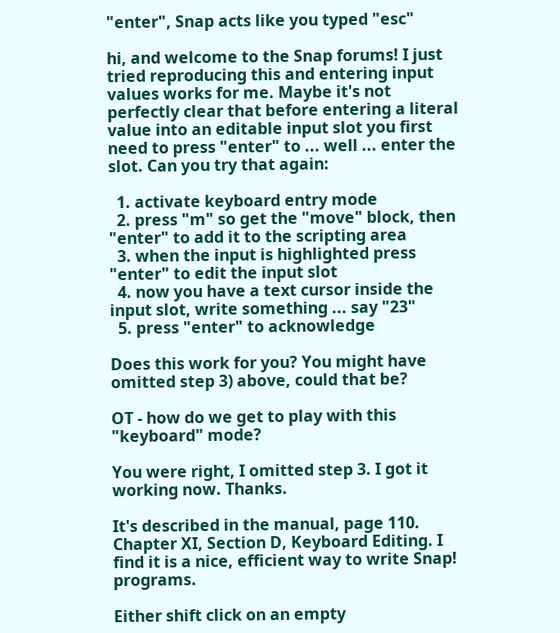"enter", Snap acts like you typed "esc"

hi, and welcome to the Snap forums! I just tried reproducing this and entering input values works for me. Maybe it's not perfectly clear that before entering a literal value into an editable input slot you first need to press "enter" to ... well ... enter the slot. Can you try that again:

  1. activate keyboard entry mode
  2. press "m" so get the "move" block, then "enter" to add it to the scripting area
  3. when the input is highlighted press "enter" to edit the input slot
  4. now you have a text cursor inside the input slot, write something ... say "23"
  5. press "enter" to acknowledge

Does this work for you? You might have omitted step 3) above, could that be?

OT - how do we get to play with this "keyboard" mode?

You were right, I omitted step 3. I got it working now. Thanks.

It's described in the manual, page 110. Chapter XI, Section D, Keyboard Editing. I find it is a nice, efficient way to write Snap! programs.

Either shift click on an empty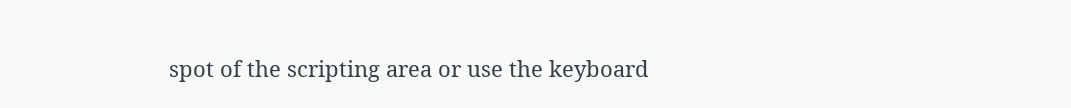spot of the scripting area or use the keyboard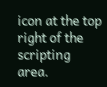icon at the top right of the scripting area.